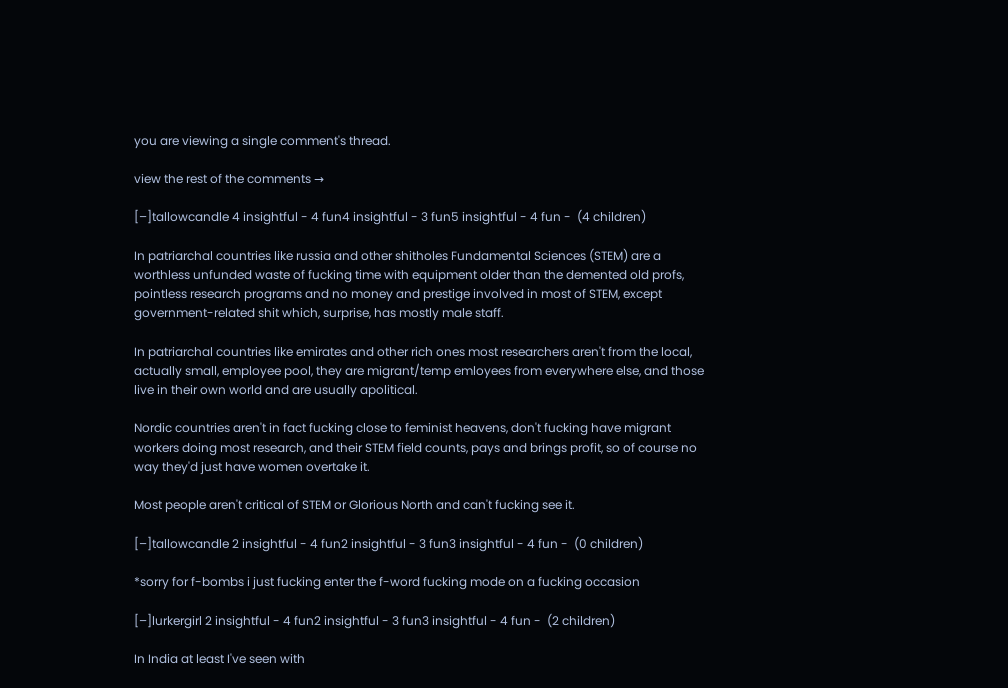you are viewing a single comment's thread.

view the rest of the comments →

[–]tallowcandle 4 insightful - 4 fun4 insightful - 3 fun5 insightful - 4 fun -  (4 children)

In patriarchal countries like russia and other shitholes Fundamental Sciences (STEM) are a worthless unfunded waste of fucking time with equipment older than the demented old profs, pointless research programs and no money and prestige involved in most of STEM, except government-related shit which, surprise, has mostly male staff.

In patriarchal countries like emirates and other rich ones most researchers aren't from the local, actually small, employee pool, they are migrant/temp emloyees from everywhere else, and those live in their own world and are usually apolitical.

Nordic countries aren't in fact fucking close to feminist heavens, don't fucking have migrant workers doing most research, and their STEM field counts, pays and brings profit, so of course no way they'd just have women overtake it.

Most people aren't critical of STEM or Glorious North and can't fucking see it.

[–]tallowcandle 2 insightful - 4 fun2 insightful - 3 fun3 insightful - 4 fun -  (0 children)

*sorry for f-bombs i just fucking enter the f-word fucking mode on a fucking occasion

[–]lurkergirl 2 insightful - 4 fun2 insightful - 3 fun3 insightful - 4 fun -  (2 children)

In India at least I've seen with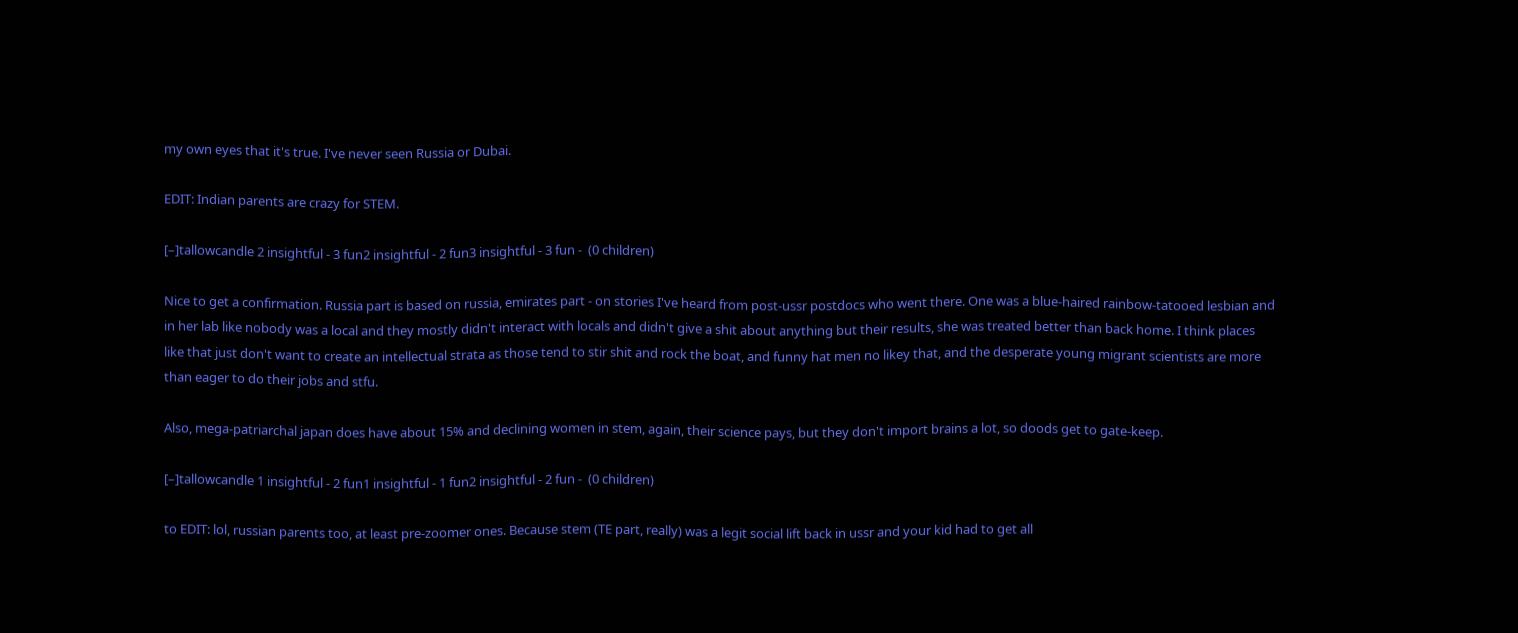my own eyes that it's true. I've never seen Russia or Dubai.

EDIT: Indian parents are crazy for STEM.

[–]tallowcandle 2 insightful - 3 fun2 insightful - 2 fun3 insightful - 3 fun -  (0 children)

Nice to get a confirmation. Russia part is based on russia, emirates part - on stories I've heard from post-ussr postdocs who went there. One was a blue-haired rainbow-tatooed lesbian and in her lab like nobody was a local and they mostly didn't interact with locals and didn't give a shit about anything but their results, she was treated better than back home. I think places like that just don't want to create an intellectual strata as those tend to stir shit and rock the boat, and funny hat men no likey that, and the desperate young migrant scientists are more than eager to do their jobs and stfu.

Also, mega-patriarchal japan does have about 15% and declining women in stem, again, their science pays, but they don't import brains a lot, so doods get to gate-keep.

[–]tallowcandle 1 insightful - 2 fun1 insightful - 1 fun2 insightful - 2 fun -  (0 children)

to EDIT: lol, russian parents too, at least pre-zoomer ones. Because stem (TE part, really) was a legit social lift back in ussr and your kid had to get all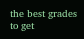the best grades to get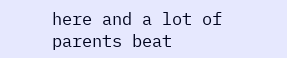here and a lot of parents beat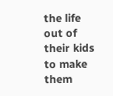the life out of their kids to make them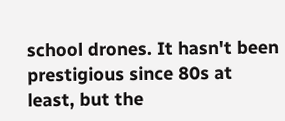school drones. It hasn't been prestigious since 80s at least, but the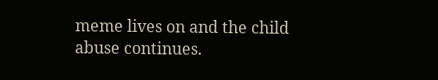meme lives on and the child abuse continues.